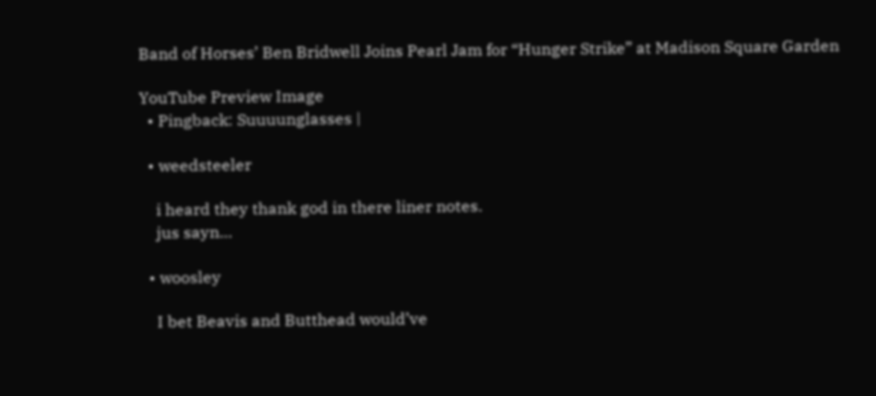Band of Horses’ Ben Bridwell Joins Pearl Jam for “Hunger Strike” at Madison Square Garden

YouTube Preview Image
  • Pingback: Suuuunglasses |

  • weedsteeler

    i heard they thank god in there liner notes.
    jus sayn…

  • woosley

    I bet Beavis and Butthead would’ve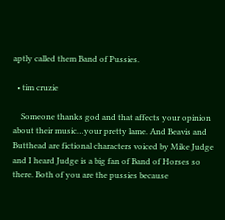aptly called them Band of Pussies.

  • tim cruzie

    Someone thanks god and that affects your opinion about their music…your pretty lame. And Beavis and Butthead are fictional characters voiced by Mike Judge and I heard Judge is a big fan of Band of Horses so there. Both of you are the pussies because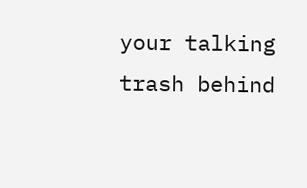your talking trash behind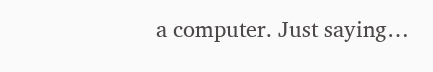a computer. Just saying…